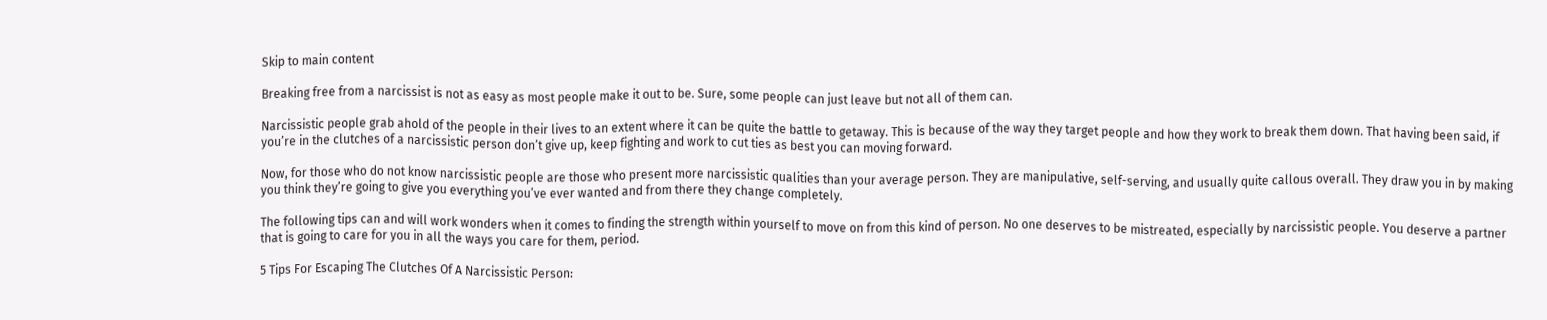Skip to main content

Breaking free from a narcissist is not as easy as most people make it out to be. Sure, some people can just leave but not all of them can.

Narcissistic people grab ahold of the people in their lives to an extent where it can be quite the battle to getaway. This is because of the way they target people and how they work to break them down. That having been said, if you’re in the clutches of a narcissistic person don’t give up, keep fighting and work to cut ties as best you can moving forward.

Now, for those who do not know narcissistic people are those who present more narcissistic qualities than your average person. They are manipulative, self-serving, and usually quite callous overall. They draw you in by making you think they’re going to give you everything you’ve ever wanted and from there they change completely.

The following tips can and will work wonders when it comes to finding the strength within yourself to move on from this kind of person. No one deserves to be mistreated, especially by narcissistic people. You deserve a partner that is going to care for you in all the ways you care for them, period.

5 Tips For Escaping The Clutches Of A Narcissistic Person: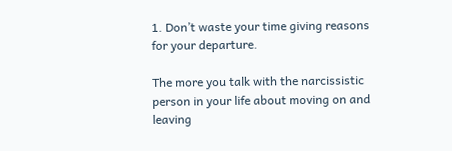1. Don’t waste your time giving reasons for your departure.

The more you talk with the narcissistic person in your life about moving on and leaving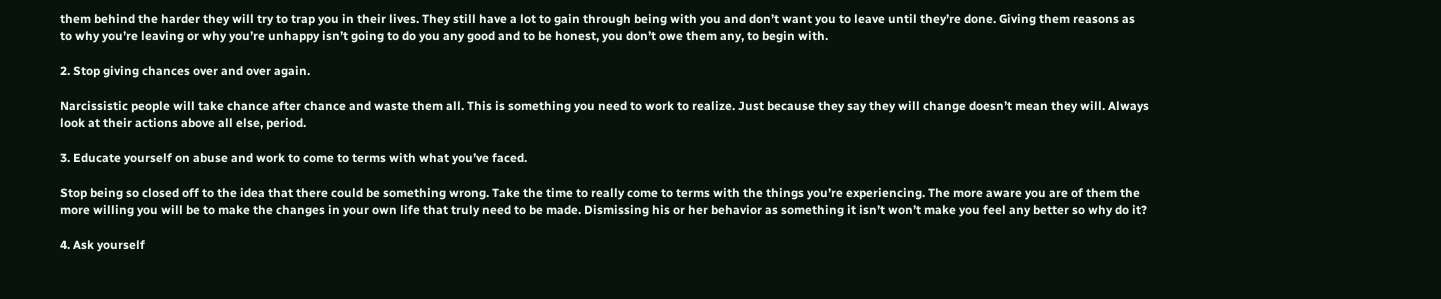them behind the harder they will try to trap you in their lives. They still have a lot to gain through being with you and don’t want you to leave until they’re done. Giving them reasons as to why you’re leaving or why you’re unhappy isn’t going to do you any good and to be honest, you don’t owe them any, to begin with.

2. Stop giving chances over and over again.

Narcissistic people will take chance after chance and waste them all. This is something you need to work to realize. Just because they say they will change doesn’t mean they will. Always look at their actions above all else, period.

3. Educate yourself on abuse and work to come to terms with what you’ve faced.

Stop being so closed off to the idea that there could be something wrong. Take the time to really come to terms with the things you’re experiencing. The more aware you are of them the more willing you will be to make the changes in your own life that truly need to be made. Dismissing his or her behavior as something it isn’t won’t make you feel any better so why do it?

4. Ask yourself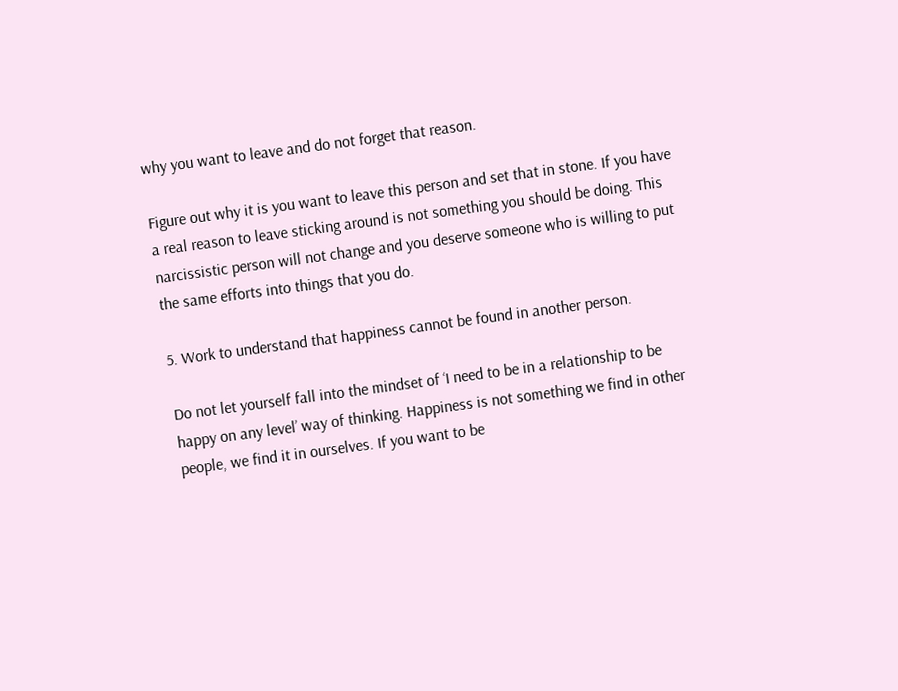why you want to leave and do not forget that reason.

Figure out why it is you want to leave this person and set that in stone. If you have a real reason to leave sticking around is not something you should be doing. This narcissistic person will not change and you deserve someone who is willing to put the same efforts into things that you do.

5. Work to understand that happiness cannot be found in another person.

Do not let yourself fall into the mindset of ‘I need to be in a relationship to be happy on any level’ way of thinking. Happiness is not something we find in other people, we find it in ourselves. If you want to be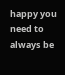happy you need to always be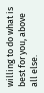willing to do what is best for you, above all else.